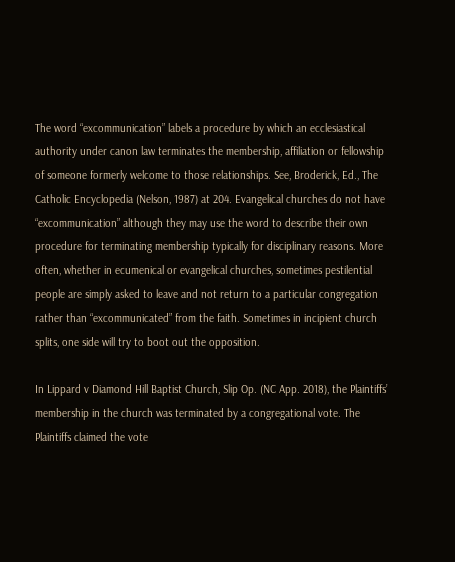The word “excommunication” labels a procedure by which an ecclesiastical authority under canon law terminates the membership, affiliation or fellowship of someone formerly welcome to those relationships. See, Broderick, Ed., The Catholic Encyclopedia (Nelson, 1987) at 204. Evangelical churches do not have “excommunication” although they may use the word to describe their own procedure for terminating membership typically for disciplinary reasons. More often, whether in ecumenical or evangelical churches, sometimes pestilential people are simply asked to leave and not return to a particular congregation rather than “excommunicated” from the faith. Sometimes in incipient church splits, one side will try to boot out the opposition.

In Lippard v Diamond Hill Baptist Church, Slip Op. (NC App. 2018), the Plaintiffs’ membership in the church was terminated by a congregational vote. The Plaintiffs claimed the vote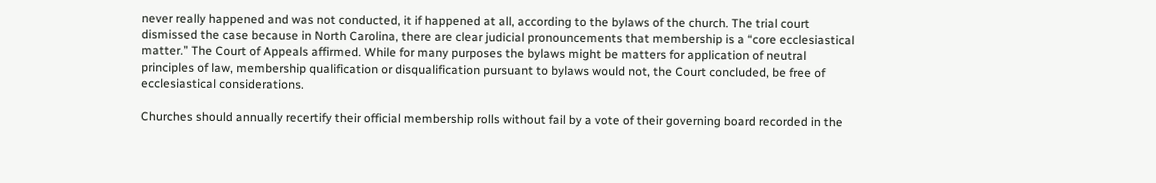never really happened and was not conducted, it if happened at all, according to the bylaws of the church. The trial court dismissed the case because in North Carolina, there are clear judicial pronouncements that membership is a “core ecclesiastical matter.” The Court of Appeals affirmed. While for many purposes the bylaws might be matters for application of neutral principles of law, membership qualification or disqualification pursuant to bylaws would not, the Court concluded, be free of ecclesiastical considerations.

Churches should annually recertify their official membership rolls without fail by a vote of their governing board recorded in the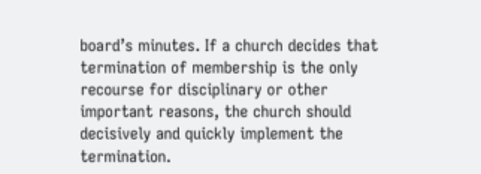board’s minutes. If a church decides that termination of membership is the only recourse for disciplinary or other important reasons, the church should decisively and quickly implement the termination.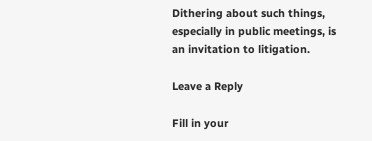Dithering about such things, especially in public meetings, is an invitation to litigation.

Leave a Reply

Fill in your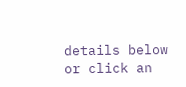details below or click an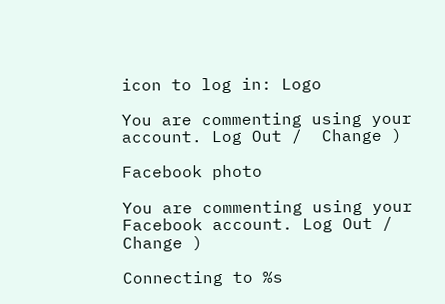icon to log in: Logo

You are commenting using your account. Log Out /  Change )

Facebook photo

You are commenting using your Facebook account. Log Out /  Change )

Connecting to %s